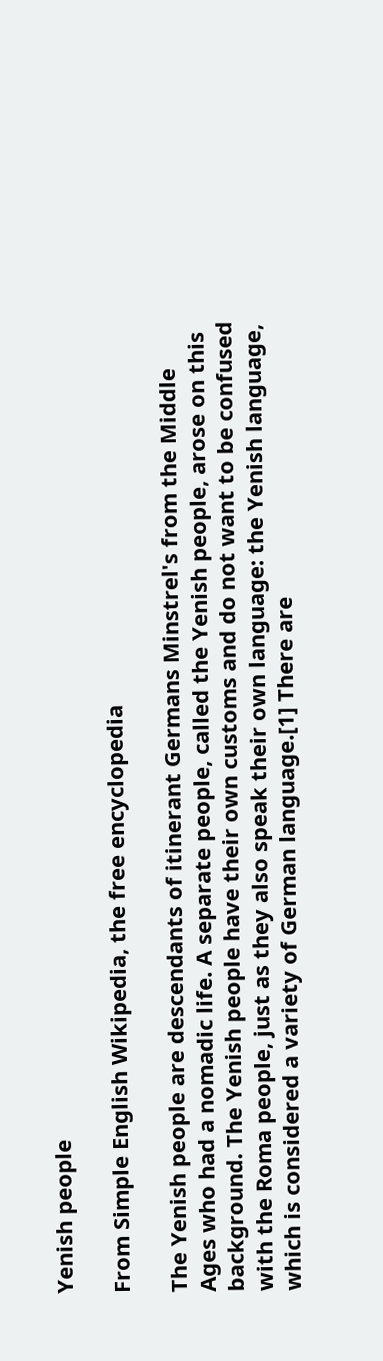Yenish people

From Simple English Wikipedia, the free encyclopedia

The Yenish people are descendants of itinerant Germans Minstrel's from the Middle Ages who had a nomadic life. A separate people, called the Yenish people, arose on this background. The Yenish people have their own customs and do not want to be confused with the Roma people, just as they also speak their own language: the Yenish language, which is considered a variety of German language.[1] There are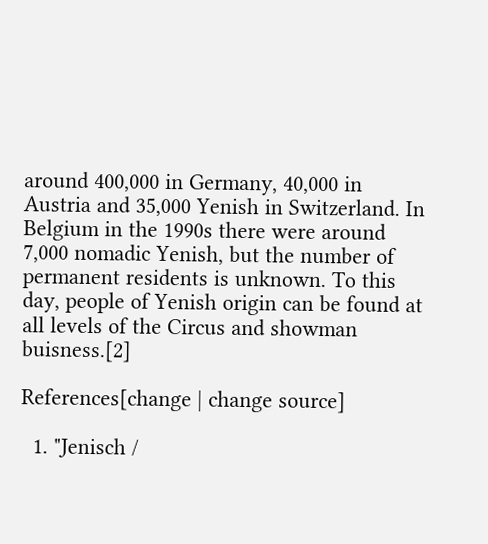around 400,000 in Germany, 40,000 in Austria and 35,000 Yenish in Switzerland. In Belgium in the 1990s there were around 7,000 nomadic Yenish, but the number of permanent residents is unknown. To this day, people of Yenish origin can be found at all levels of the Circus and showman buisness.[2]

References[change | change source]

  1. "Jenisch /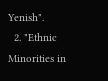Yenish".
  2. "Ethnic Minorities in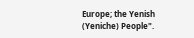Europe; the Yenish (Yeniche) People".